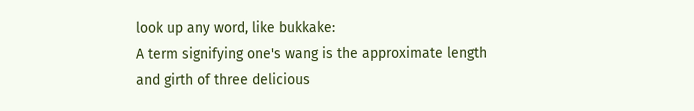look up any word, like bukkake:
A term signifying one's wang is the approximate length and girth of three delicious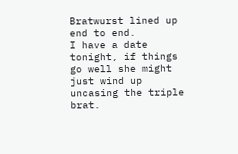Bratwurst lined up end to end.
I have a date tonight, if things go well she might just wind up uncasing the triple brat.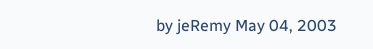by jeRemy May 04, 2003